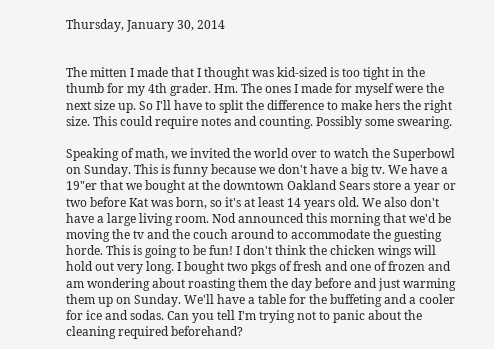Thursday, January 30, 2014


The mitten I made that I thought was kid-sized is too tight in the thumb for my 4th grader. Hm. The ones I made for myself were the next size up. So I'll have to split the difference to make hers the right size. This could require notes and counting. Possibly some swearing.

Speaking of math, we invited the world over to watch the Superbowl on Sunday. This is funny because we don't have a big tv. We have a 19"er that we bought at the downtown Oakland Sears store a year or two before Kat was born, so it's at least 14 years old. We also don't have a large living room. Nod announced this morning that we'd be moving the tv and the couch around to accommodate the guesting horde. This is going to be fun! I don't think the chicken wings will hold out very long. I bought two pkgs of fresh and one of frozen and am wondering about roasting them the day before and just warming them up on Sunday. We'll have a table for the buffeting and a cooler for ice and sodas. Can you tell I'm trying not to panic about the cleaning required beforehand?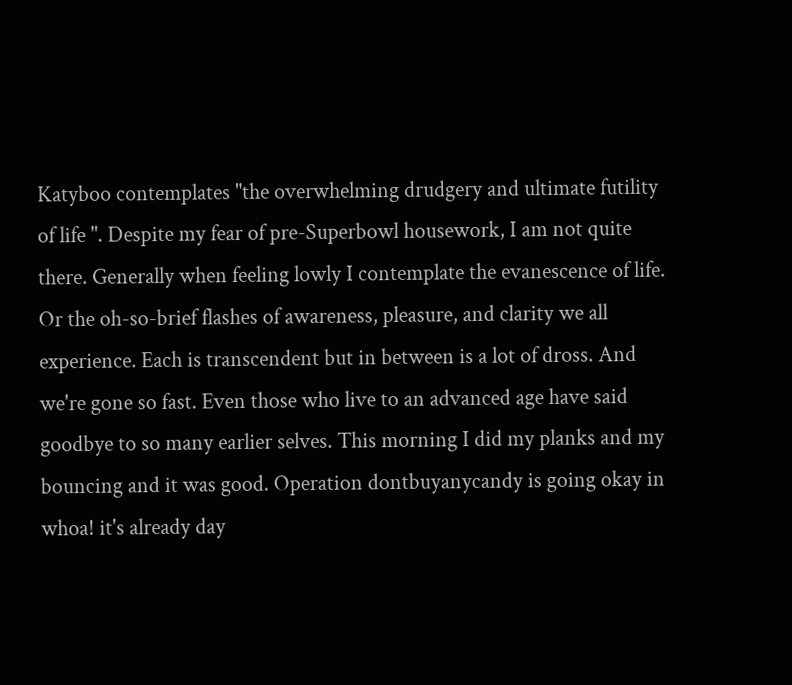Katyboo contemplates "the overwhelming drudgery and ultimate futility of life ". Despite my fear of pre-Superbowl housework, I am not quite there. Generally when feeling lowly I contemplate the evanescence of life. Or the oh-so-brief flashes of awareness, pleasure, and clarity we all experience. Each is transcendent but in between is a lot of dross. And we're gone so fast. Even those who live to an advanced age have said goodbye to so many earlier selves. This morning I did my planks and my bouncing and it was good. Operation dontbuyanycandy is going okay in whoa! it's already day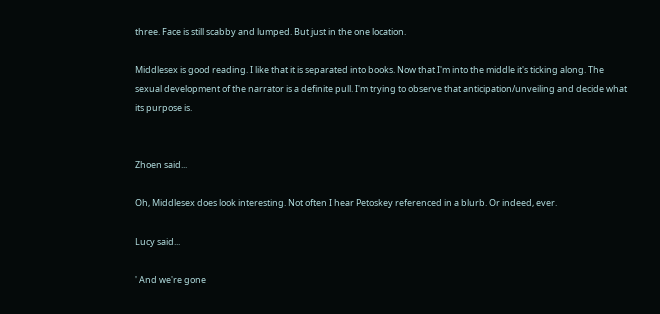three. Face is still scabby and lumped. But just in the one location.

Middlesex is good reading. I like that it is separated into books. Now that I'm into the middle it's ticking along. The sexual development of the narrator is a definite pull. I'm trying to observe that anticipation/unveiling and decide what its purpose is.


Zhoen said...

Oh, Middlesex does look interesting. Not often I hear Petoskey referenced in a blurb. Or indeed, ever.

Lucy said...

' And we're gone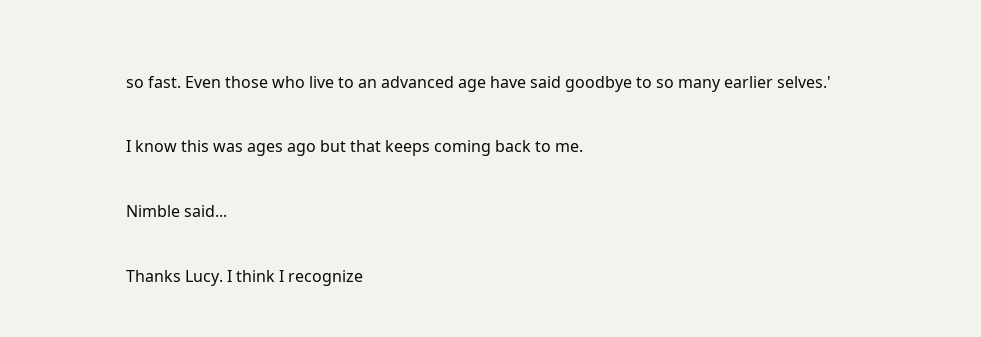so fast. Even those who live to an advanced age have said goodbye to so many earlier selves.'

I know this was ages ago but that keeps coming back to me.

Nimble said...

Thanks Lucy. I think I recognize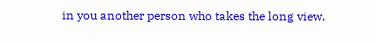in you another person who takes the long view.